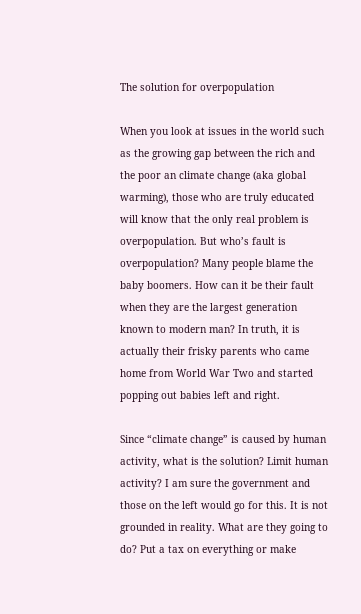The solution for overpopulation

When you look at issues in the world such as the growing gap between the rich and the poor an climate change (aka global warming), those who are truly educated will know that the only real problem is overpopulation. But who’s fault is overpopulation? Many people blame the baby boomers. How can it be their fault when they are the largest generation known to modern man? In truth, it is actually their frisky parents who came home from World War Two and started popping out babies left and right.

Since “climate change” is caused by human activity, what is the solution? Limit human activity? I am sure the government and those on the left would go for this. It is not grounded in reality. What are they going to do? Put a tax on everything or make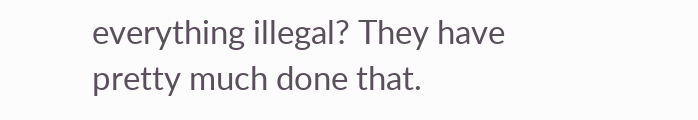everything illegal? They have pretty much done that.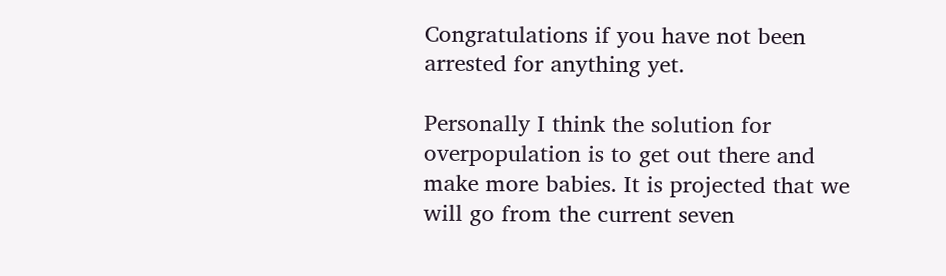Congratulations if you have not been arrested for anything yet.

Personally I think the solution for overpopulation is to get out there and make more babies. It is projected that we will go from the current seven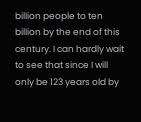billion people to ten billion by the end of this century. I can hardly wait to see that since I will only be 123 years old by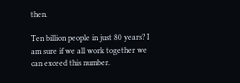then.

Ten billion people in just 80 years? I am sure if we all work together we can exceed this number.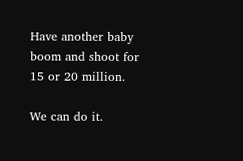Have another baby boom and shoot for 15 or 20 million.

We can do it.